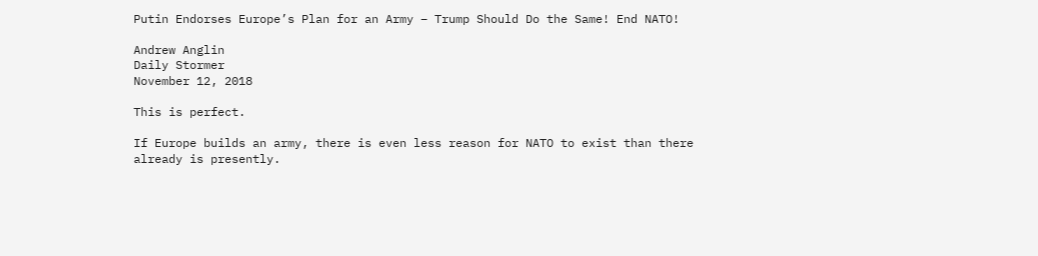Putin Endorses Europe’s Plan for an Army – Trump Should Do the Same! End NATO!

Andrew Anglin
Daily Stormer
November 12, 2018

This is perfect.

If Europe builds an army, there is even less reason for NATO to exist than there already is presently.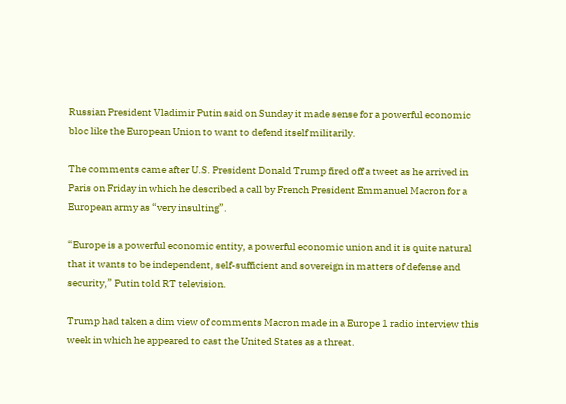Russian President Vladimir Putin said on Sunday it made sense for a powerful economic bloc like the European Union to want to defend itself militarily.

The comments came after U.S. President Donald Trump fired off a tweet as he arrived in Paris on Friday in which he described a call by French President Emmanuel Macron for a European army as “very insulting”.

“Europe is a powerful economic entity, a powerful economic union and it is quite natural that it wants to be independent, self-sufficient and sovereign in matters of defense and security,” Putin told RT television.

Trump had taken a dim view of comments Macron made in a Europe 1 radio interview this week in which he appeared to cast the United States as a threat.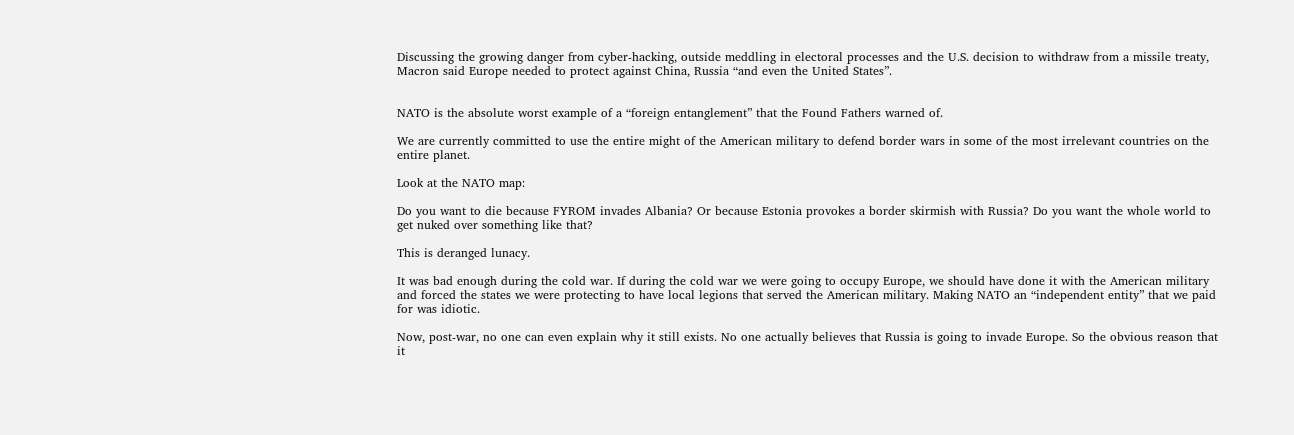Discussing the growing danger from cyber-hacking, outside meddling in electoral processes and the U.S. decision to withdraw from a missile treaty, Macron said Europe needed to protect against China, Russia “and even the United States”.


NATO is the absolute worst example of a “foreign entanglement” that the Found Fathers warned of.

We are currently committed to use the entire might of the American military to defend border wars in some of the most irrelevant countries on the entire planet.

Look at the NATO map:

Do you want to die because FYROM invades Albania? Or because Estonia provokes a border skirmish with Russia? Do you want the whole world to get nuked over something like that?

This is deranged lunacy.

It was bad enough during the cold war. If during the cold war we were going to occupy Europe, we should have done it with the American military and forced the states we were protecting to have local legions that served the American military. Making NATO an “independent entity” that we paid for was idiotic.

Now, post-war, no one can even explain why it still exists. No one actually believes that Russia is going to invade Europe. So the obvious reason that it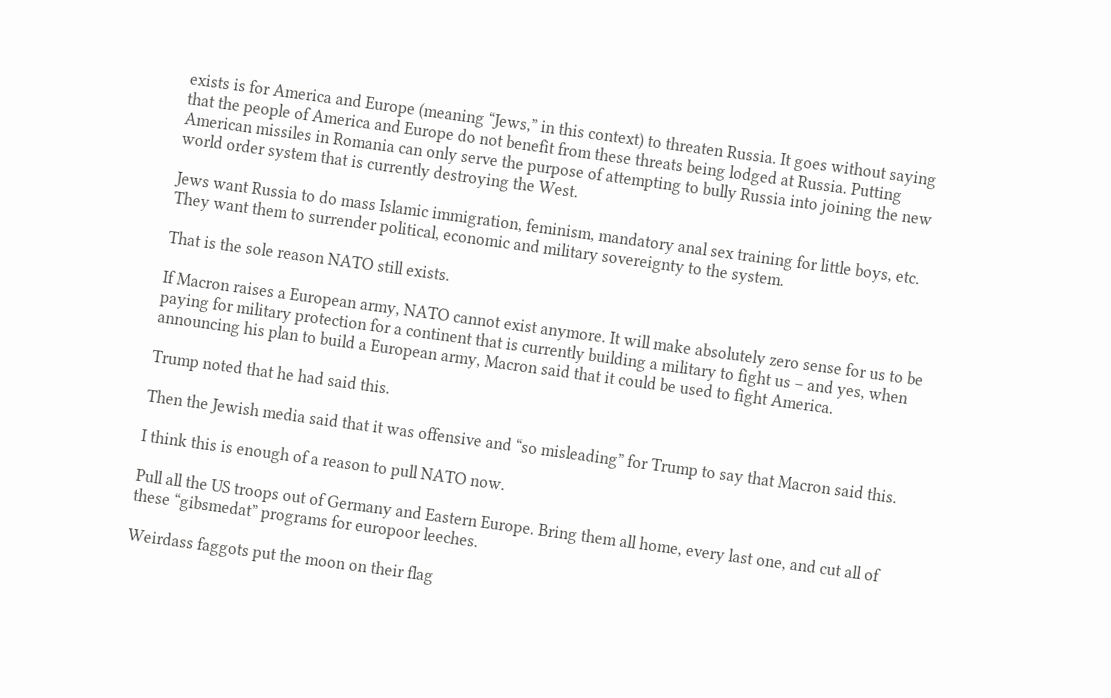exists is for America and Europe (meaning “Jews,” in this context) to threaten Russia. It goes without saying that the people of America and Europe do not benefit from these threats being lodged at Russia. Putting American missiles in Romania can only serve the purpose of attempting to bully Russia into joining the new world order system that is currently destroying the West.

Jews want Russia to do mass Islamic immigration, feminism, mandatory anal sex training for little boys, etc. They want them to surrender political, economic and military sovereignty to the system.

That is the sole reason NATO still exists.

If Macron raises a European army, NATO cannot exist anymore. It will make absolutely zero sense for us to be paying for military protection for a continent that is currently building a military to fight us – and yes, when announcing his plan to build a European army, Macron said that it could be used to fight America.

Trump noted that he had said this.

Then the Jewish media said that it was offensive and “so misleading” for Trump to say that Macron said this.

I think this is enough of a reason to pull NATO now.

Pull all the US troops out of Germany and Eastern Europe. Bring them all home, every last one, and cut all of these “gibsmedat” programs for europoor leeches.

Weirdass faggots put the moon on their flag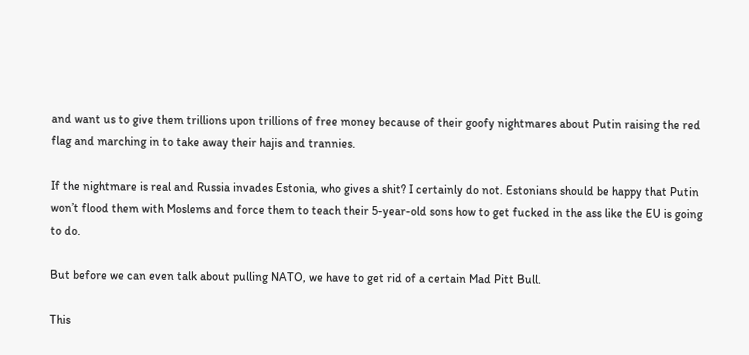and want us to give them trillions upon trillions of free money because of their goofy nightmares about Putin raising the red flag and marching in to take away their hajis and trannies.

If the nightmare is real and Russia invades Estonia, who gives a shit? I certainly do not. Estonians should be happy that Putin won’t flood them with Moslems and force them to teach their 5-year-old sons how to get fucked in the ass like the EU is going to do.

But before we can even talk about pulling NATO, we have to get rid of a certain Mad Pitt Bull.

This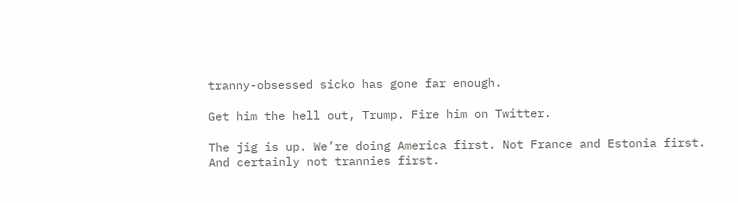tranny-obsessed sicko has gone far enough.

Get him the hell out, Trump. Fire him on Twitter.

The jig is up. We’re doing America first. Not France and Estonia first. And certainly not trannies first.